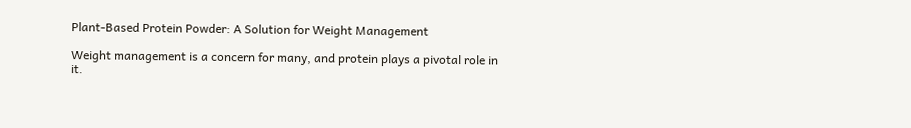Plant-Based Protein Powder: A Solution for Weight Management

Weight management is a concern for many, and protein plays a pivotal role in it.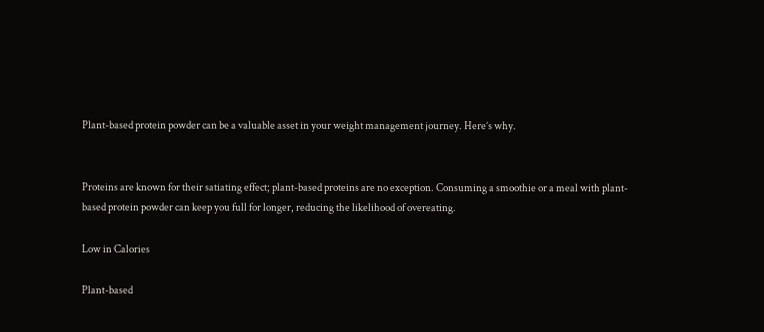Plant-based protein powder can be a valuable asset in your weight management journey. Here’s why.


Proteins are known for their satiating effect; plant-based proteins are no exception. Consuming a smoothie or a meal with plant-based protein powder can keep you full for longer, reducing the likelihood of overeating.

Low in Calories

Plant-based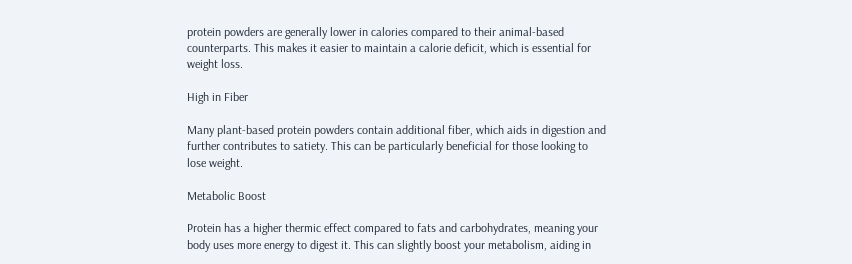protein powders are generally lower in calories compared to their animal-based counterparts. This makes it easier to maintain a calorie deficit, which is essential for weight loss.

High in Fiber

Many plant-based protein powders contain additional fiber, which aids in digestion and further contributes to satiety. This can be particularly beneficial for those looking to lose weight.

Metabolic Boost

Protein has a higher thermic effect compared to fats and carbohydrates, meaning your body uses more energy to digest it. This can slightly boost your metabolism, aiding in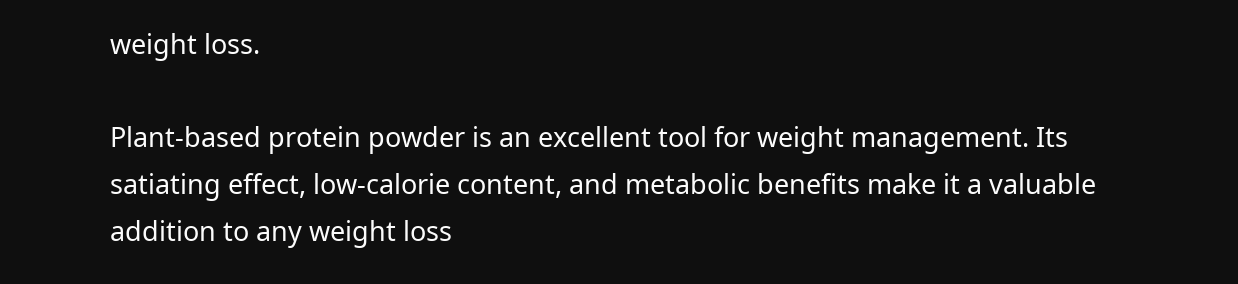weight loss.

Plant-based protein powder is an excellent tool for weight management. Its satiating effect, low-calorie content, and metabolic benefits make it a valuable addition to any weight loss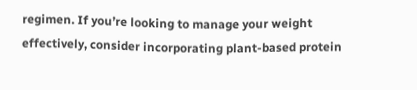regimen. If you’re looking to manage your weight effectively, consider incorporating plant-based protein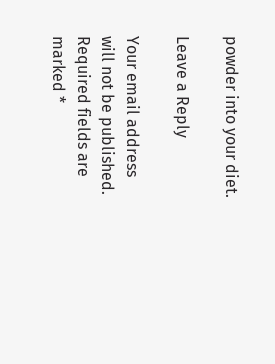powder into your diet.

Leave a Reply

Your email address will not be published. Required fields are marked *